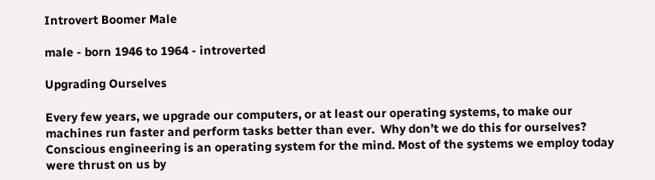Introvert Boomer Male

male - born 1946 to 1964 - introverted

Upgrading Ourselves

Every few years, we upgrade our computers, or at least our operating systems, to make our machines run faster and perform tasks better than ever.  Why don’t we do this for ourselves? Conscious engineering is an operating system for the mind. Most of the systems we employ today were thrust on us by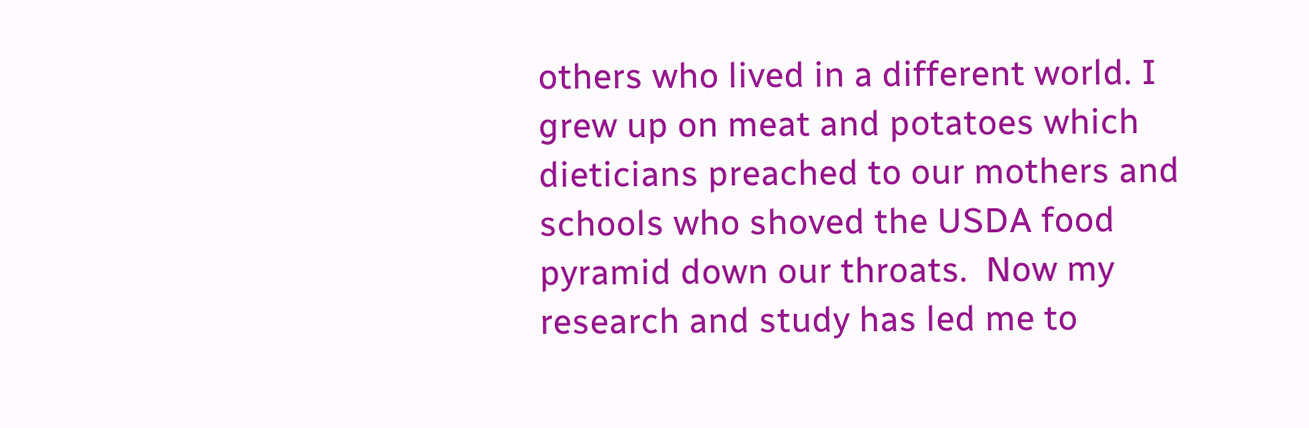others who lived in a different world. I grew up on meat and potatoes which dieticians preached to our mothers and schools who shoved the USDA food pyramid down our throats.  Now my research and study has led me to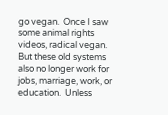go vegan.  Once I saw some animal rights videos, radical vegan.  But these old systems also no longer work for jobs, marriage, work, or education.  Unless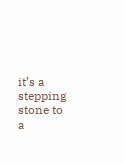it’s a stepping stone to a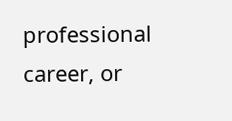professional career, or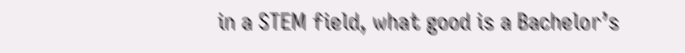in a STEM field, what good is a Bachelor’s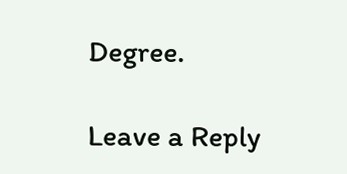Degree.

Leave a Reply